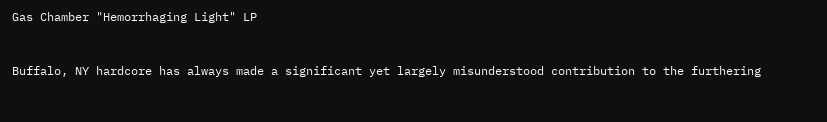Gas Chamber "Hemorrhaging Light" LP


Buffalo, NY hardcore has always made a significant yet largely misunderstood contribution to the furthering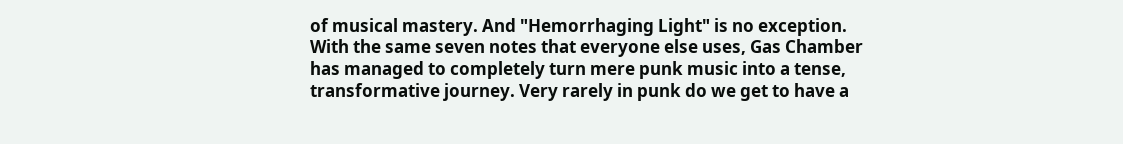of musical mastery. And "Hemorrhaging Light" is no exception. With the same seven notes that everyone else uses, Gas Chamber has managed to completely turn mere punk music into a tense, transformative journey. Very rarely in punk do we get to have a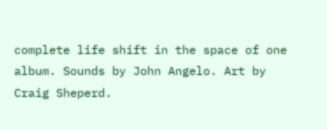complete life shift in the space of one album. Sounds by John Angelo. Art by Craig Sheperd.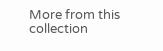More from this collection